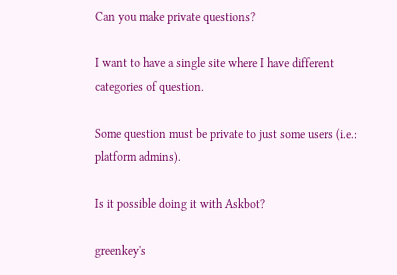Can you make private questions?

I want to have a single site where I have different categories of question.

Some question must be private to just some users (i.e.: platform admins).

Is it possible doing it with Askbot?

greenkey's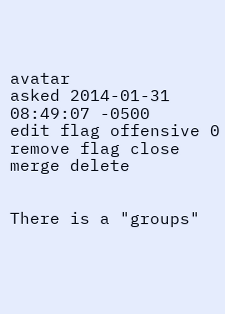avatar
asked 2014-01-31 08:49:07 -0500
edit flag offensive 0 remove flag close merge delete


There is a "groups"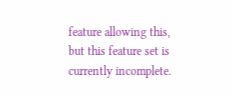feature allowing this, but this feature set is currently incomplete.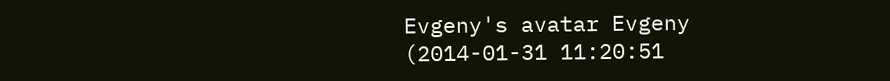Evgeny's avatar Evgeny (2014-01-31 11:20:51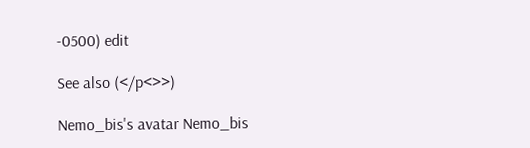-0500) edit

See also (</p<>>)

Nemo_bis's avatar Nemo_bis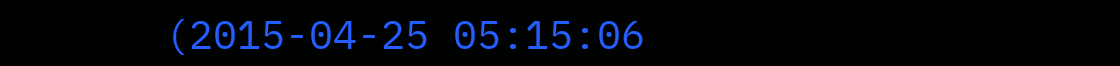(2015-04-25 05:15:06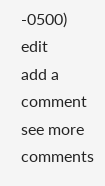-0500) edit
add a comment see more comments